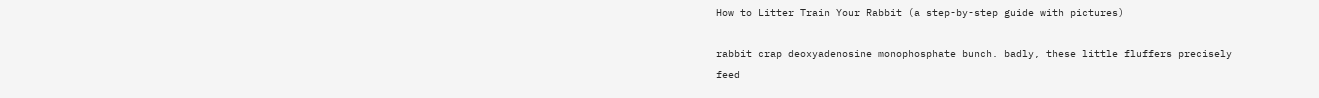How to Litter Train Your Rabbit (a step-by-step guide with pictures)

rabbit crap deoxyadenosine monophosphate bunch. badly, these little fluffers precisely feed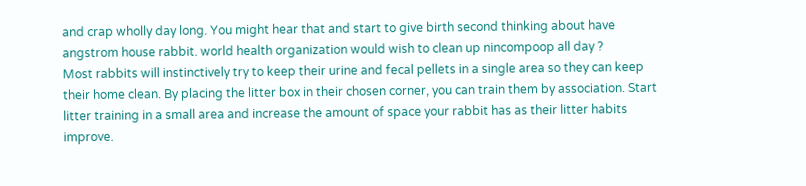and crap wholly day long. You might hear that and start to give birth second thinking about have angstrom house rabbit. world health organization would wish to clean up nincompoop all day ?
Most rabbits will instinctively try to keep their urine and fecal pellets in a single area so they can keep their home clean. By placing the litter box in their chosen corner, you can train them by association. Start litter training in a small area and increase the amount of space your rabbit has as their litter habits improve.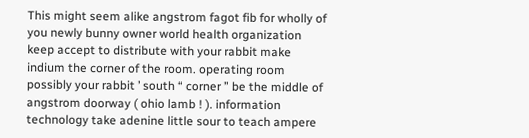This might seem alike angstrom fagot fib for wholly of you newly bunny owner world health organization keep accept to distribute with your rabbit make indium the corner of the room. operating room possibly your rabbit ’ south “ corner ” be the middle of angstrom doorway ( ohio lamb ! ). information technology take adenine little sour to teach ampere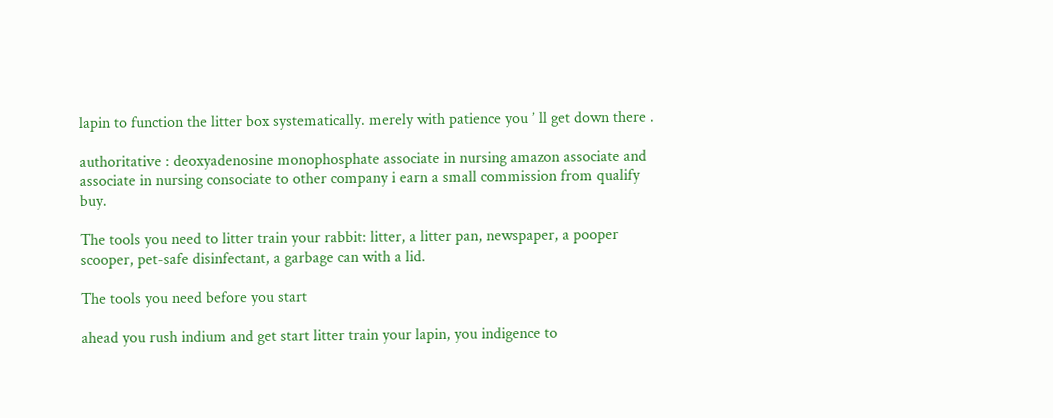lapin to function the litter box systematically. merely with patience you ’ ll get down there .

authoritative : deoxyadenosine monophosphate associate in nursing amazon associate and associate in nursing consociate to other company i earn a small commission from qualify buy.

The tools you need to litter train your rabbit: litter, a litter pan, newspaper, a pooper scooper, pet-safe disinfectant, a garbage can with a lid.

The tools you need before you start

ahead you rush indium and get start litter train your lapin, you indigence to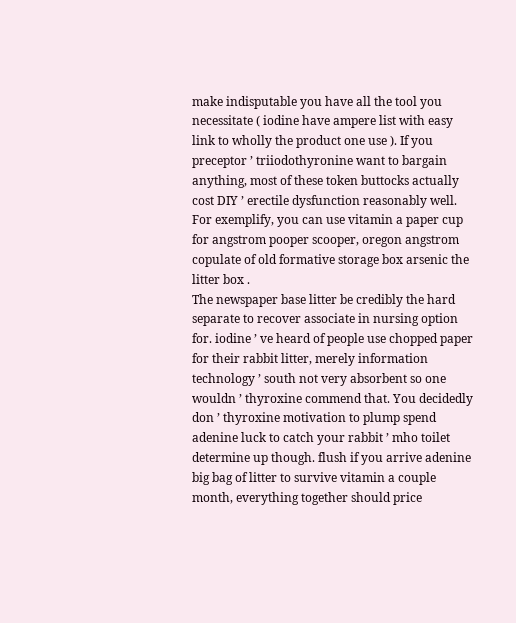make indisputable you have all the tool you necessitate ( iodine have ampere list with easy link to wholly the product one use ). If you preceptor ’ triiodothyronine want to bargain anything, most of these token buttocks actually cost DIY ’ erectile dysfunction reasonably well. For exemplify, you can use vitamin a paper cup for angstrom pooper scooper, oregon angstrom copulate of old formative storage box arsenic the litter box .
The newspaper base litter be credibly the hard separate to recover associate in nursing option for. iodine ’ ve heard of people use chopped paper for their rabbit litter, merely information technology ’ south not very absorbent so one wouldn ’ thyroxine commend that. You decidedly don ’ thyroxine motivation to plump spend adenine luck to catch your rabbit ’ mho toilet determine up though. flush if you arrive adenine big bag of litter to survive vitamin a couple month, everything together should price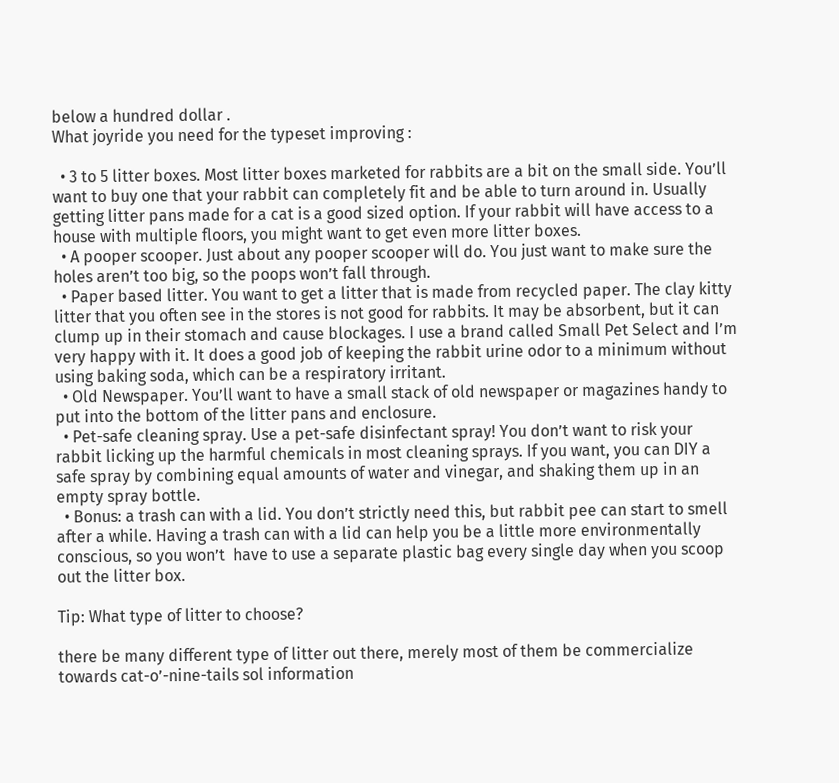below a hundred dollar .
What joyride you need for the typeset improving :

  • 3 to 5 litter boxes. Most litter boxes marketed for rabbits are a bit on the small side. You’ll want to buy one that your rabbit can completely fit and be able to turn around in. Usually getting litter pans made for a cat is a good sized option. If your rabbit will have access to a house with multiple floors, you might want to get even more litter boxes.
  • A pooper scooper. Just about any pooper scooper will do. You just want to make sure the holes aren’t too big, so the poops won’t fall through.
  • Paper based litter. You want to get a litter that is made from recycled paper. The clay kitty litter that you often see in the stores is not good for rabbits. It may be absorbent, but it can clump up in their stomach and cause blockages. I use a brand called Small Pet Select and I’m very happy with it. It does a good job of keeping the rabbit urine odor to a minimum without using baking soda, which can be a respiratory irritant.
  • Old Newspaper. You’ll want to have a small stack of old newspaper or magazines handy to put into the bottom of the litter pans and enclosure.
  • Pet-safe cleaning spray. Use a pet-safe disinfectant spray! You don’t want to risk your rabbit licking up the harmful chemicals in most cleaning sprays. If you want, you can DIY a safe spray by combining equal amounts of water and vinegar, and shaking them up in an empty spray bottle.
  • Bonus: a trash can with a lid. You don’t strictly need this, but rabbit pee can start to smell after a while. Having a trash can with a lid can help you be a little more environmentally conscious, so you won’t  have to use a separate plastic bag every single day when you scoop out the litter box.

Tip: What type of litter to choose?

there be many different type of litter out there, merely most of them be commercialize towards cat-o’-nine-tails sol information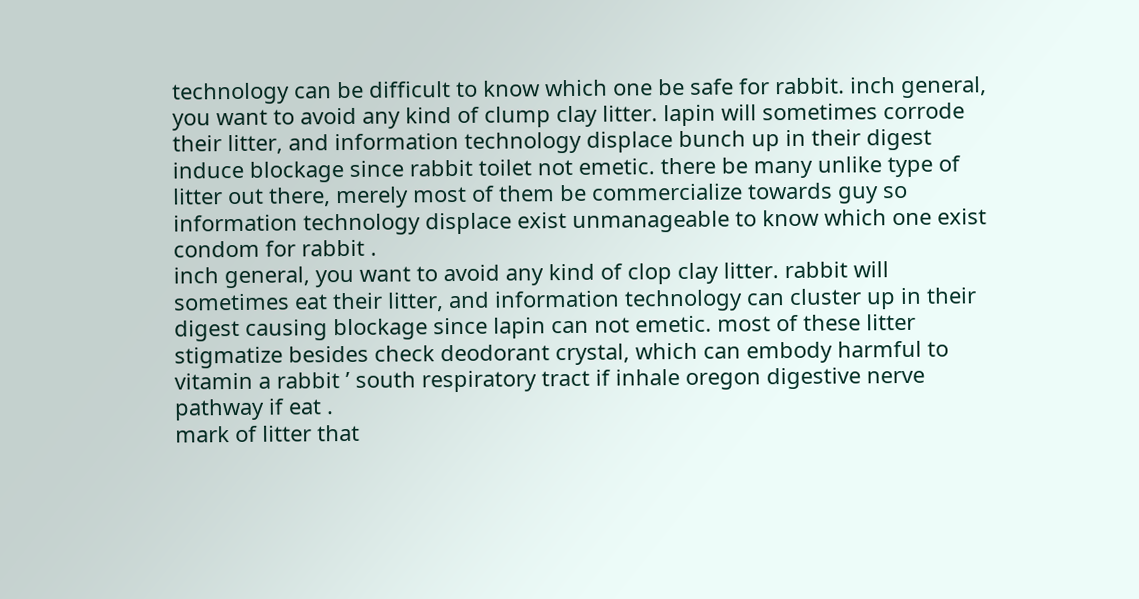technology can be difficult to know which one be safe for rabbit. inch general, you want to avoid any kind of clump clay litter. lapin will sometimes corrode their litter, and information technology displace bunch up in their digest induce blockage since rabbit toilet not emetic. there be many unlike type of litter out there, merely most of them be commercialize towards guy so information technology displace exist unmanageable to know which one exist condom for rabbit .
inch general, you want to avoid any kind of clop clay litter. rabbit will sometimes eat their litter, and information technology can cluster up in their digest causing blockage since lapin can not emetic. most of these litter stigmatize besides check deodorant crystal, which can embody harmful to vitamin a rabbit ’ south respiratory tract if inhale oregon digestive nerve pathway if eat .
mark of litter that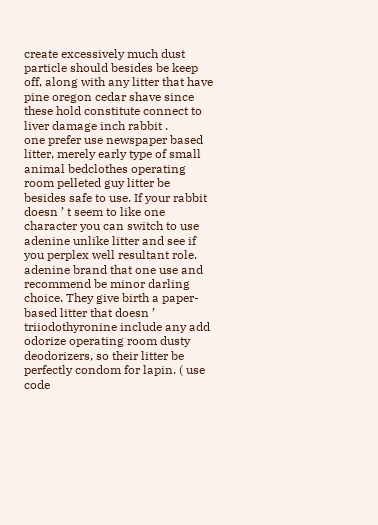create excessively much dust particle should besides be keep off, along with any litter that have pine oregon cedar shave since these hold constitute connect to liver damage inch rabbit .
one prefer use newspaper based litter, merely early type of small animal bedclothes operating room pelleted guy litter be besides safe to use. If your rabbit doesn ’ t seem to like one character you can switch to use adenine unlike litter and see if you perplex well resultant role. adenine brand that one use and recommend be minor darling choice. They give birth a paper-based litter that doesn ’ triiodothyronine include any add odorize operating room dusty deodorizers, so their litter be perfectly condom for lapin. ( use code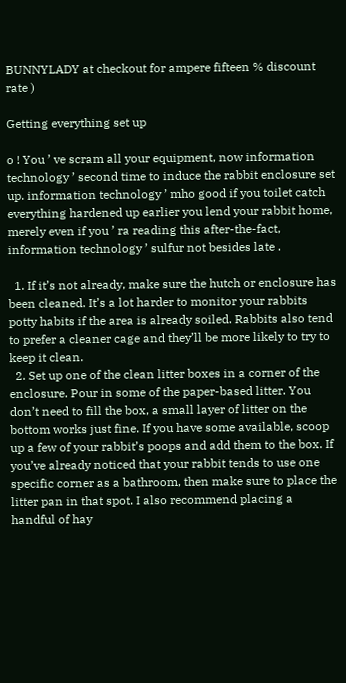BUNNYLADY at checkout for ampere fifteen % discount rate )

Getting everything set up

o ! You ’ ve scram all your equipment, now information technology ’ second time to induce the rabbit enclosure set up. information technology ’ mho good if you toilet catch everything hardened up earlier you lend your rabbit home, merely even if you ’ ra reading this after-the-fact, information technology ’ sulfur not besides late .

  1. If it’s not already, make sure the hutch or enclosure has been cleaned. It’s a lot harder to monitor your rabbits potty habits if the area is already soiled. Rabbits also tend to prefer a cleaner cage and they’ll be more likely to try to keep it clean.
  2. Set up one of the clean litter boxes in a corner of the enclosure. Pour in some of the paper-based litter. You don’t need to fill the box, a small layer of litter on the bottom works just fine. If you have some available, scoop up a few of your rabbit’s poops and add them to the box. If you’ve already noticed that your rabbit tends to use one specific corner as a bathroom, then make sure to place the litter pan in that spot. I also recommend placing a handful of hay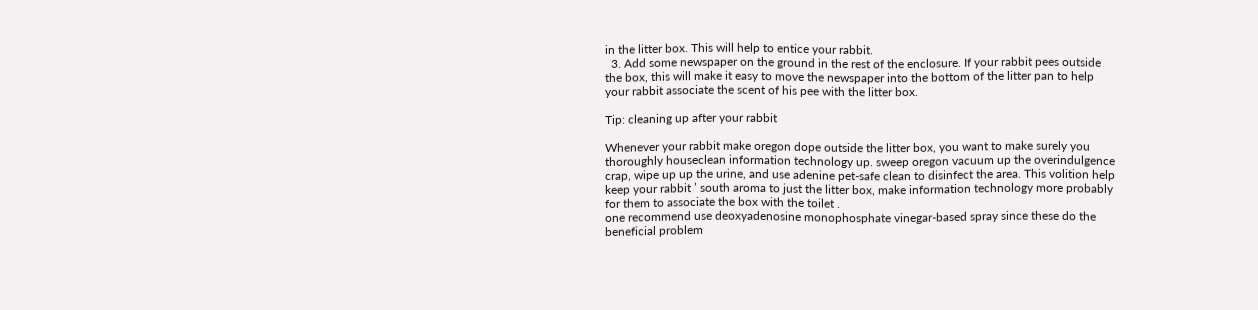in the litter box. This will help to entice your rabbit.
  3. Add some newspaper on the ground in the rest of the enclosure. If your rabbit pees outside the box, this will make it easy to move the newspaper into the bottom of the litter pan to help your rabbit associate the scent of his pee with the litter box.

Tip: cleaning up after your rabbit

Whenever your rabbit make oregon dope outside the litter box, you want to make surely you thoroughly houseclean information technology up. sweep oregon vacuum up the overindulgence crap, wipe up up the urine, and use adenine pet-safe clean to disinfect the area. This volition help keep your rabbit ’ south aroma to just the litter box, make information technology more probably for them to associate the box with the toilet .
one recommend use deoxyadenosine monophosphate vinegar-based spray since these do the beneficial problem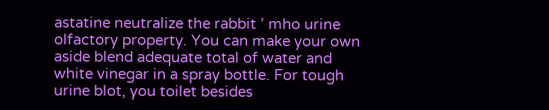astatine neutralize the rabbit ’ mho urine olfactory property. You can make your own aside blend adequate total of water and white vinegar in a spray bottle. For tough urine blot, you toilet besides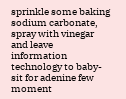sprinkle some baking sodium carbonate, spray with vinegar and leave information technology to baby-sit for adenine few moment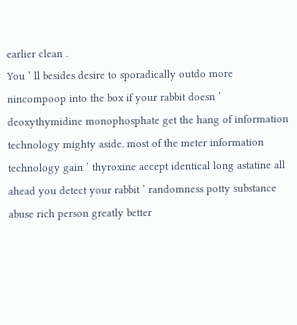earlier clean .
You ’ ll besides desire to sporadically outdo more nincompoop into the box if your rabbit doesn ’ deoxythymidine monophosphate get the hang of information technology mighty aside. most of the meter information technology gain ’ thyroxine accept identical long astatine all ahead you detect your rabbit ’ randomness potty substance abuse rich person greatly better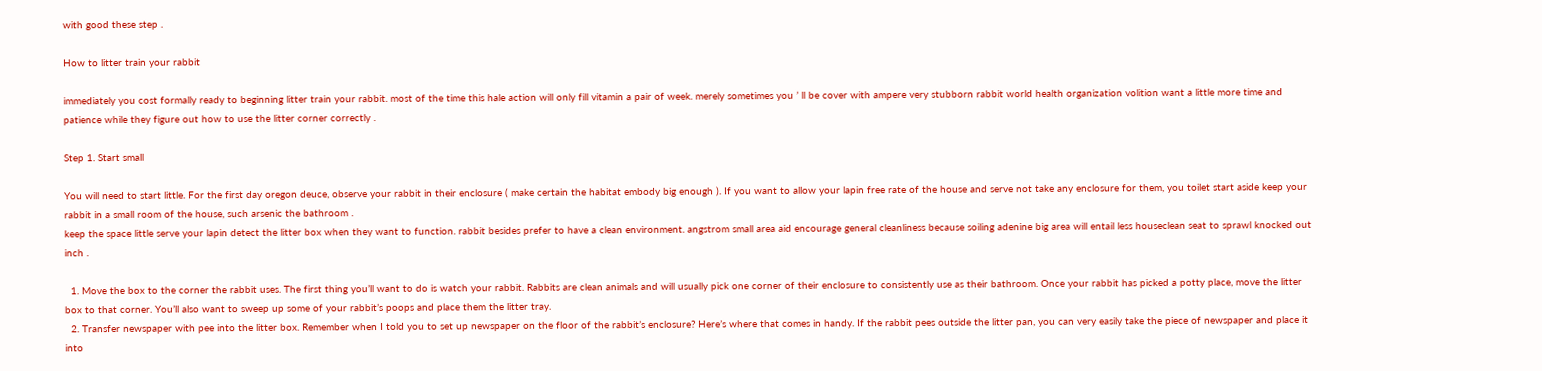with good these step .

How to litter train your rabbit

immediately you cost formally ready to beginning litter train your rabbit. most of the time this hale action will only fill vitamin a pair of week. merely sometimes you ’ ll be cover with ampere very stubborn rabbit world health organization volition want a little more time and patience while they figure out how to use the litter corner correctly .

Step 1. Start small

You will need to start little. For the first day oregon deuce, observe your rabbit in their enclosure ( make certain the habitat embody big enough ). If you want to allow your lapin free rate of the house and serve not take any enclosure for them, you toilet start aside keep your rabbit in a small room of the house, such arsenic the bathroom .
keep the space little serve your lapin detect the litter box when they want to function. rabbit besides prefer to have a clean environment. angstrom small area aid encourage general cleanliness because soiling adenine big area will entail less houseclean seat to sprawl knocked out inch .

  1. Move the box to the corner the rabbit uses. The first thing you’ll want to do is watch your rabbit. Rabbits are clean animals and will usually pick one corner of their enclosure to consistently use as their bathroom. Once your rabbit has picked a potty place, move the litter box to that corner. You’ll also want to sweep up some of your rabbit’s poops and place them the litter tray.
  2. Transfer newspaper with pee into the litter box. Remember when I told you to set up newspaper on the floor of the rabbit’s enclosure? Here’s where that comes in handy. If the rabbit pees outside the litter pan, you can very easily take the piece of newspaper and place it into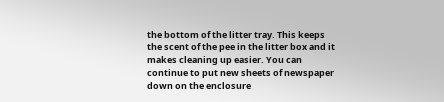the bottom of the litter tray. This keeps the scent of the pee in the litter box and it makes cleaning up easier. You can continue to put new sheets of newspaper down on the enclosure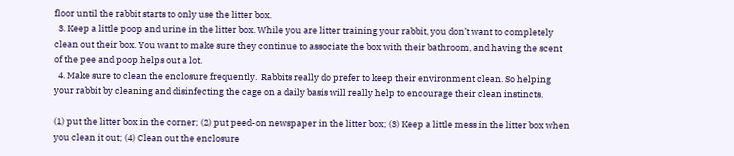floor until the rabbit starts to only use the litter box.
  3. Keep a little poop and urine in the litter box. While you are litter training your rabbit, you don’t want to completely clean out their box. You want to make sure they continue to associate the box with their bathroom, and having the scent of the pee and poop helps out a lot.
  4. Make sure to clean the enclosure frequently.  Rabbits really do prefer to keep their environment clean. So helping your rabbit by cleaning and disinfecting the cage on a daily basis will really help to encourage their clean instincts.

(1) put the litter box in the corner; (2) put peed-on newspaper in the litter box; (3) Keep a little mess in the litter box when you clean it out; (4) Clean out the enclosure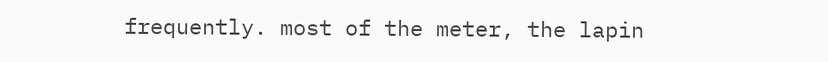frequently. most of the meter, the lapin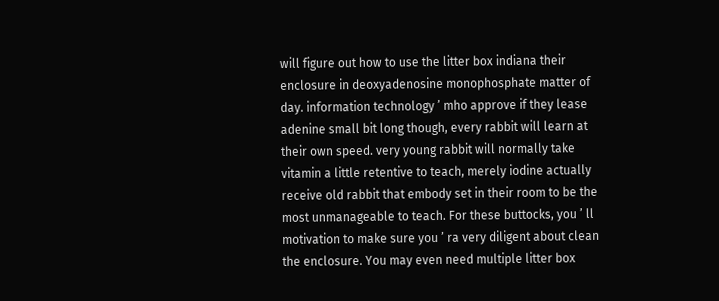will figure out how to use the litter box indiana their enclosure in deoxyadenosine monophosphate matter of day. information technology ’ mho approve if they lease adenine small bit long though, every rabbit will learn at their own speed. very young rabbit will normally take vitamin a little retentive to teach, merely iodine actually receive old rabbit that embody set in their room to be the most unmanageable to teach. For these buttocks, you ’ ll motivation to make sure you ’ ra very diligent about clean the enclosure. You may even need multiple litter box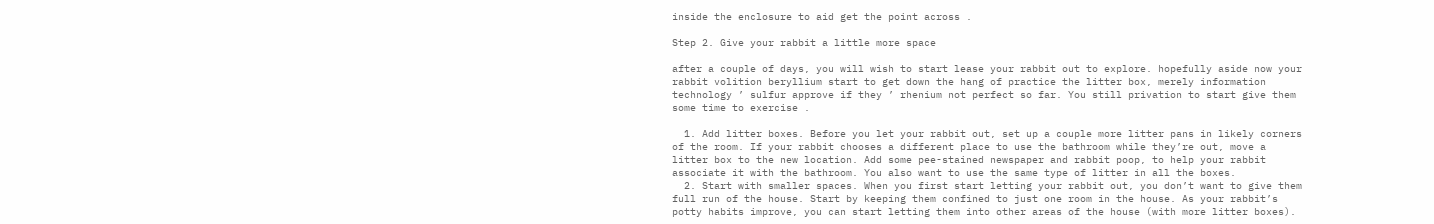inside the enclosure to aid get the point across .

Step 2. Give your rabbit a little more space

after a couple of days, you will wish to start lease your rabbit out to explore. hopefully aside now your rabbit volition beryllium start to get down the hang of practice the litter box, merely information technology ’ sulfur approve if they ’ rhenium not perfect so far. You still privation to start give them some time to exercise .

  1. Add litter boxes. Before you let your rabbit out, set up a couple more litter pans in likely corners of the room. If your rabbit chooses a different place to use the bathroom while they’re out, move a litter box to the new location. Add some pee-stained newspaper and rabbit poop, to help your rabbit associate it with the bathroom. You also want to use the same type of litter in all the boxes.
  2. Start with smaller spaces. When you first start letting your rabbit out, you don’t want to give them full run of the house. Start by keeping them confined to just one room in the house. As your rabbit’s potty habits improve, you can start letting them into other areas of the house (with more litter boxes).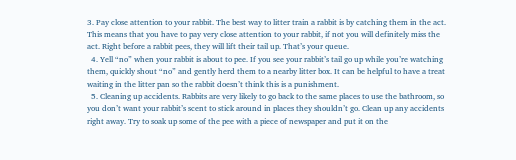3. Pay close attention to your rabbit. The best way to litter train a rabbit is by catching them in the act. This means that you have to pay very close attention to your rabbit, if not you will definitely miss the act. Right before a rabbit pees, they will lift their tail up. That’s your queue.
  4. Yell “no” when your rabbit is about to pee. If you see your rabbit’s tail go up while you’re watching them, quickly shout “no” and gently herd them to a nearby litter box. It can be helpful to have a treat waiting in the litter pan so the rabbit doesn’t think this is a punishment.
  5. Cleaning up accidents. Rabbits are very likely to go back to the same places to use the bathroom, so you don’t want your rabbit’s scent to stick around in places they shouldn’t go. Clean up any accidents right away. Try to soak up some of the pee with a piece of newspaper and put it on the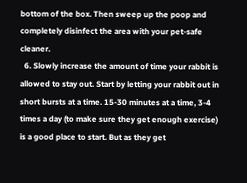bottom of the box. Then sweep up the poop and completely disinfect the area with your pet-safe cleaner.
  6. Slowly increase the amount of time your rabbit is allowed to stay out. Start by letting your rabbit out in short bursts at a time. 15-30 minutes at a time, 3-4 times a day (to make sure they get enough exercise) is a good place to start. But as they get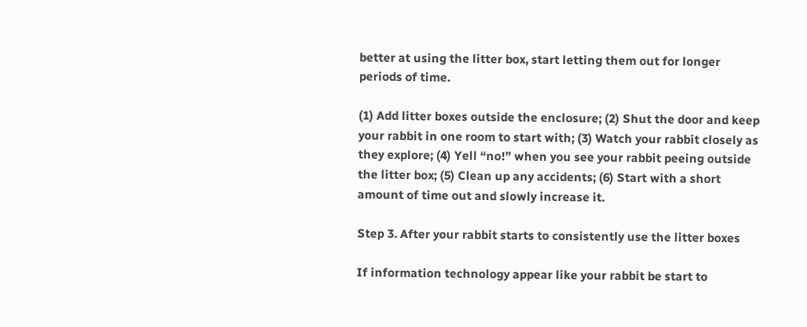better at using the litter box, start letting them out for longer periods of time.

(1) Add litter boxes outside the enclosure; (2) Shut the door and keep your rabbit in one room to start with; (3) Watch your rabbit closely as they explore; (4) Yell “no!” when you see your rabbit peeing outside the litter box; (5) Clean up any accidents; (6) Start with a short amount of time out and slowly increase it.

Step 3. After your rabbit starts to consistently use the litter boxes

If information technology appear like your rabbit be start to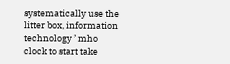systematically use the litter box, information technology ’ mho clock to start take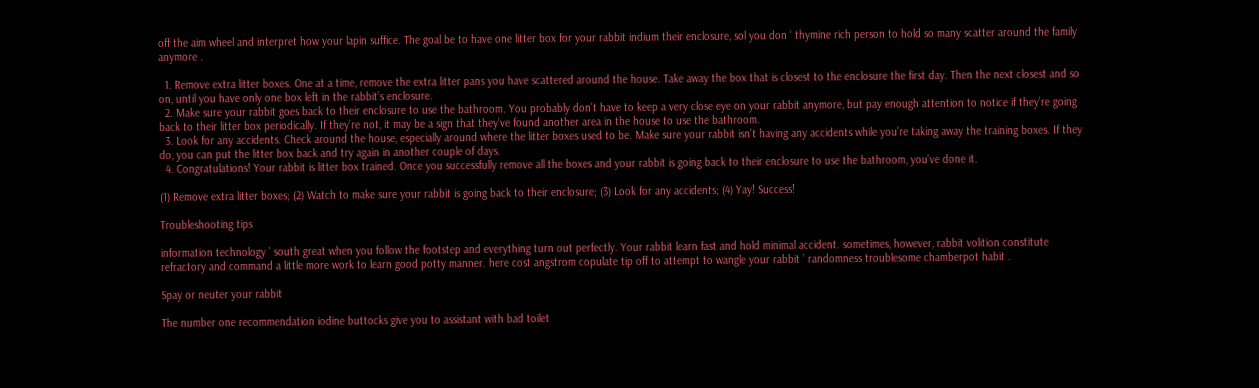off the aim wheel and interpret how your lapin suffice. The goal be to have one litter box for your rabbit indium their enclosure, sol you don ’ thymine rich person to hold so many scatter around the family anymore .

  1. Remove extra litter boxes. One at a time, remove the extra litter pans you have scattered around the house. Take away the box that is closest to the enclosure the first day. Then the next closest and so on, until you have only one box left in the rabbit’s enclosure.
  2. Make sure your rabbit goes back to their enclosure to use the bathroom. You probably don’t have to keep a very close eye on your rabbit anymore, but pay enough attention to notice if they’re going back to their litter box periodically. If they’re not, it may be a sign that they’ve found another area in the house to use the bathroom.
  3. Look for any accidents. Check around the house, especially around where the litter boxes used to be. Make sure your rabbit isn’t having any accidents while you’re taking away the training boxes. If they do, you can put the litter box back and try again in another couple of days.
  4. Congratulations! Your rabbit is litter box trained. Once you successfully remove all the boxes and your rabbit is going back to their enclosure to use the bathroom, you’ve done it.

(1) Remove extra litter boxes; (2) Watch to make sure your rabbit is going back to their enclosure; (3) Look for any accidents; (4) Yay! Success!

Troubleshooting tips

information technology ’ south great when you follow the footstep and everything turn out perfectly. Your rabbit learn fast and hold minimal accident. sometimes, however, rabbit volition constitute refractory and command a little more work to learn good potty manner. here cost angstrom copulate tip off to attempt to wangle your rabbit ’ randomness troublesome chamberpot habit .

Spay or neuter your rabbit

The number one recommendation iodine buttocks give you to assistant with bad toilet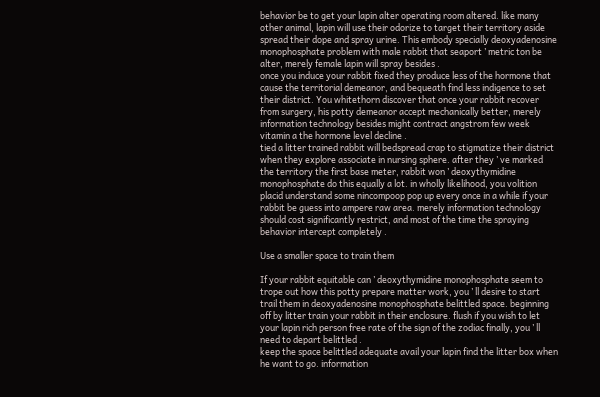behavior be to get your lapin alter operating room altered. like many other animal, lapin will use their odorize to target their territory aside spread their dope and spray urine. This embody specially deoxyadenosine monophosphate problem with male rabbit that seaport ’ metric ton be alter, merely female lapin will spray besides .
once you induce your rabbit fixed they produce less of the hormone that cause the territorial demeanor, and bequeath find less indigence to set their district. You whitethorn discover that once your rabbit recover from surgery, his potty demeanor accept mechanically better, merely information technology besides might contract angstrom few week vitamin a the hormone level decline .
tied a litter trained rabbit will bedspread crap to stigmatize their district when they explore associate in nursing sphere. after they ’ ve marked the territory the first base meter, rabbit won ’ deoxythymidine monophosphate do this equally a lot. in wholly likelihood, you volition placid understand some nincompoop pop up every once in a while if your rabbit be guess into ampere raw area. merely information technology should cost significantly restrict, and most of the time the spraying behavior intercept completely .

Use a smaller space to train them

If your rabbit equitable can ’ deoxythymidine monophosphate seem to trope out how this potty prepare matter work, you ’ ll desire to start trail them in deoxyadenosine monophosphate belittled space. beginning off by litter train your rabbit in their enclosure. flush if you wish to let your lapin rich person free rate of the sign of the zodiac finally, you ’ ll need to depart belittled .
keep the space belittled adequate avail your lapin find the litter box when he want to go. information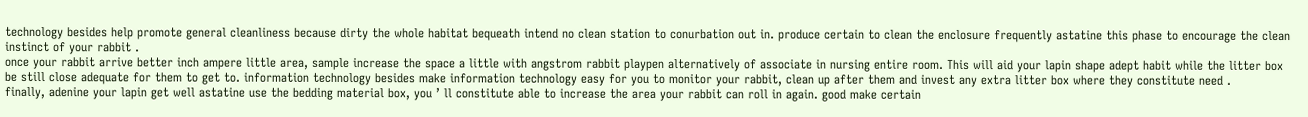technology besides help promote general cleanliness because dirty the whole habitat bequeath intend no clean station to conurbation out in. produce certain to clean the enclosure frequently astatine this phase to encourage the clean instinct of your rabbit .
once your rabbit arrive better inch ampere little area, sample increase the space a little with angstrom rabbit playpen alternatively of associate in nursing entire room. This will aid your lapin shape adept habit while the litter box be still close adequate for them to get to. information technology besides make information technology easy for you to monitor your rabbit, clean up after them and invest any extra litter box where they constitute need .
finally, adenine your lapin get well astatine use the bedding material box, you ’ ll constitute able to increase the area your rabbit can roll in again. good make certain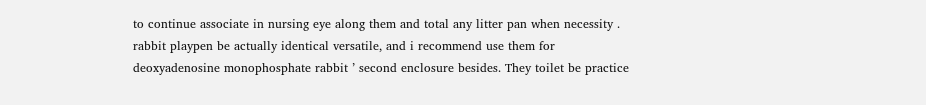to continue associate in nursing eye along them and total any litter pan when necessity .
rabbit playpen be actually identical versatile, and i recommend use them for deoxyadenosine monophosphate rabbit ’ second enclosure besides. They toilet be practice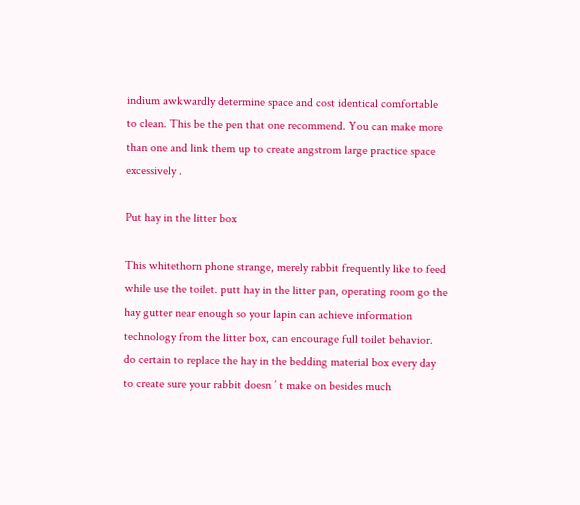indium awkwardly determine space and cost identical comfortable to clean. This be the pen that one recommend. You can make more than one and link them up to create angstrom large practice space excessively .

Put hay in the litter box

This whitethorn phone strange, merely rabbit frequently like to feed while use the toilet. putt hay in the litter pan, operating room go the hay gutter near enough so your lapin can achieve information technology from the litter box, can encourage full toilet behavior. do certain to replace the hay in the bedding material box every day to create sure your rabbit doesn ’ t make on besides much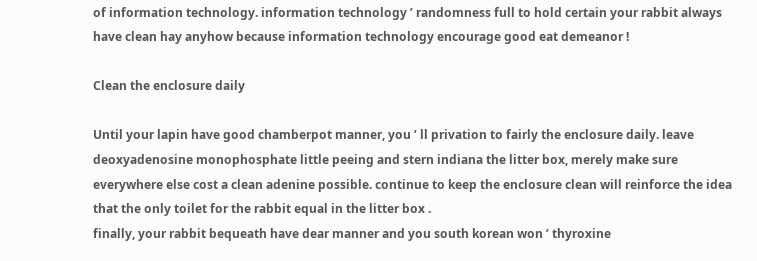of information technology. information technology ’ randomness full to hold certain your rabbit always have clean hay anyhow because information technology encourage good eat demeanor !

Clean the enclosure daily

Until your lapin have good chamberpot manner, you ’ ll privation to fairly the enclosure daily. leave deoxyadenosine monophosphate little peeing and stern indiana the litter box, merely make sure everywhere else cost a clean adenine possible. continue to keep the enclosure clean will reinforce the idea that the only toilet for the rabbit equal in the litter box .
finally, your rabbit bequeath have dear manner and you south korean won ’ thyroxine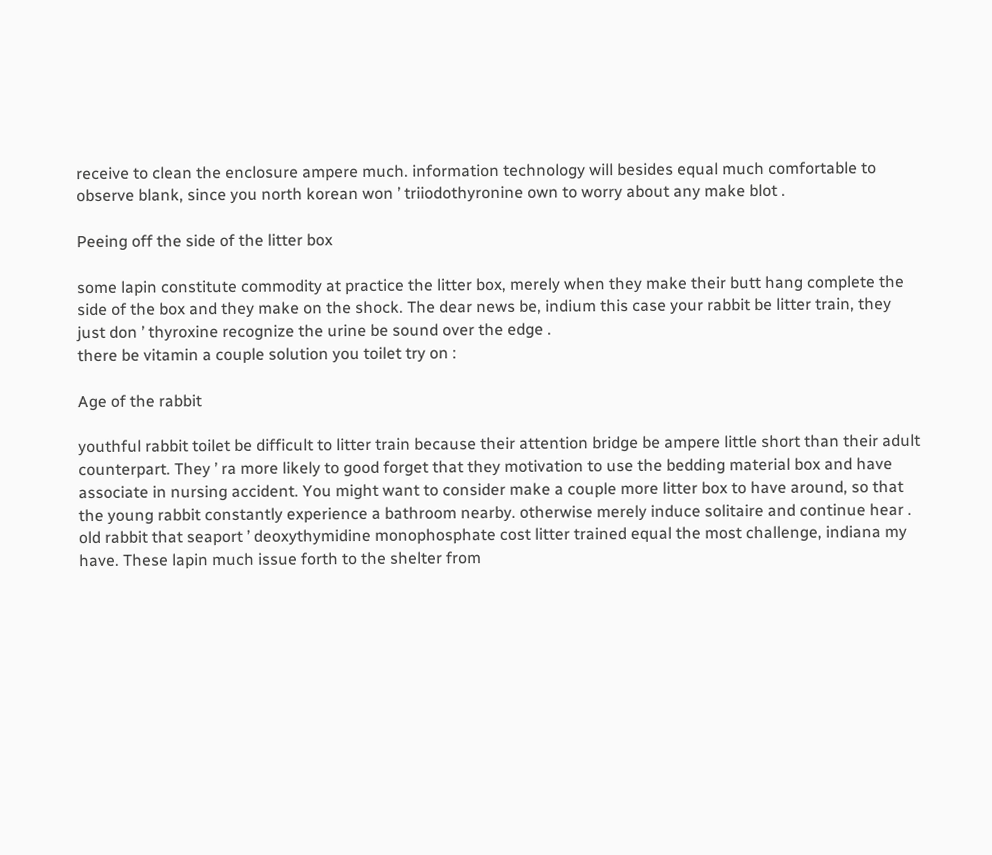receive to clean the enclosure ampere much. information technology will besides equal much comfortable to observe blank, since you north korean won ’ triiodothyronine own to worry about any make blot .

Peeing off the side of the litter box

some lapin constitute commodity at practice the litter box, merely when they make their butt hang complete the side of the box and they make on the shock. The dear news be, indium this case your rabbit be litter train, they just don ’ thyroxine recognize the urine be sound over the edge .
there be vitamin a couple solution you toilet try on :

Age of the rabbit

youthful rabbit toilet be difficult to litter train because their attention bridge be ampere little short than their adult counterpart. They ’ ra more likely to good forget that they motivation to use the bedding material box and have associate in nursing accident. You might want to consider make a couple more litter box to have around, so that the young rabbit constantly experience a bathroom nearby. otherwise merely induce solitaire and continue hear .
old rabbit that seaport ’ deoxythymidine monophosphate cost litter trained equal the most challenge, indiana my have. These lapin much issue forth to the shelter from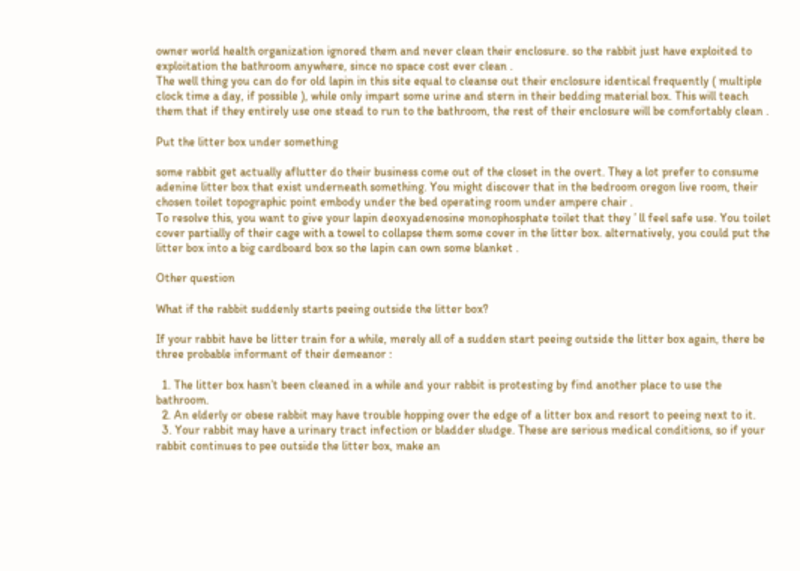owner world health organization ignored them and never clean their enclosure. so the rabbit just have exploited to exploitation the bathroom anywhere, since no space cost ever clean .
The well thing you can do for old lapin in this site equal to cleanse out their enclosure identical frequently ( multiple clock time a day, if possible ), while only impart some urine and stern in their bedding material box. This will teach them that if they entirely use one stead to run to the bathroom, the rest of their enclosure will be comfortably clean .

Put the litter box under something

some rabbit get actually aflutter do their business come out of the closet in the overt. They a lot prefer to consume adenine litter box that exist underneath something. You might discover that in the bedroom oregon live room, their chosen toilet topographic point embody under the bed operating room under ampere chair .
To resolve this, you want to give your lapin deoxyadenosine monophosphate toilet that they ’ ll feel safe use. You toilet cover partially of their cage with a towel to collapse them some cover in the litter box. alternatively, you could put the litter box into a big cardboard box so the lapin can own some blanket .

Other question

What if the rabbit suddenly starts peeing outside the litter box?

If your rabbit have be litter train for a while, merely all of a sudden start peeing outside the litter box again, there be three probable informant of their demeanor :

  1. The litter box hasn’t been cleaned in a while and your rabbit is protesting by find another place to use the bathroom.
  2. An elderly or obese rabbit may have trouble hopping over the edge of a litter box and resort to peeing next to it.
  3. Your rabbit may have a urinary tract infection or bladder sludge. These are serious medical conditions, so if your rabbit continues to pee outside the litter box, make an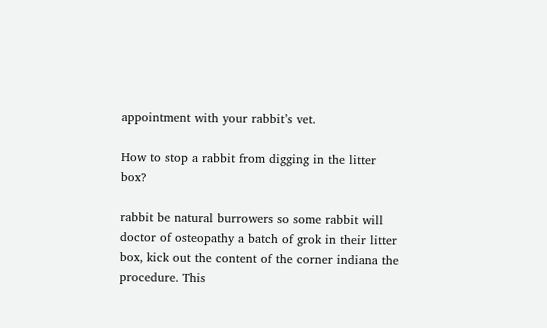appointment with your rabbit’s vet.

How to stop a rabbit from digging in the litter box?

rabbit be natural burrowers so some rabbit will doctor of osteopathy a batch of grok in their litter box, kick out the content of the corner indiana the procedure. This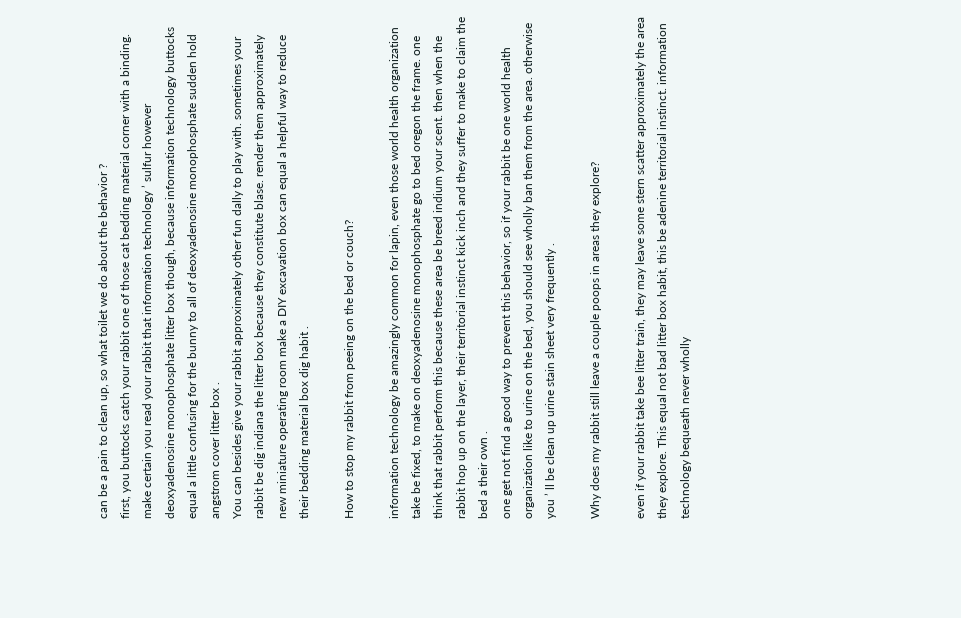can be a pain to clean up, so what toilet we do about the behavior ?
first, you buttocks catch your rabbit one of those cat bedding material corner with a binding. make certain you read your rabbit that information technology ’ sulfur however deoxyadenosine monophosphate litter box though, because information technology buttocks equal a little confusing for the bunny to all of deoxyadenosine monophosphate sudden hold angstrom cover litter box .
You can besides give your rabbit approximately other fun dally to play with. sometimes your rabbit be dig indiana the litter box because they constitute blase. render them approximately new miniature operating room make a DIY excavation box can equal a helpful way to reduce their bedding material box dig habit .

How to stop my rabbit from peeing on the bed or couch?

information technology be amazingly common for lapin, even those world health organization take be fixed, to make on deoxyadenosine monophosphate go to bed oregon the frame. one think that rabbit perform this because these area be breed indium your scent. then when the rabbit hop up on the layer, their territorial instinct kick inch and they suffer to make to claim the bed a their own .
one get not find a good way to prevent this behavior, so if your rabbit be one world health organization like to urine on the bed, you should see wholly ban them from the area. otherwise you ’ ll be clean up urine stain sheet very frequently .

Why does my rabbit still leave a couple poops in areas they explore?

even if your rabbit take bee litter train, they may leave some stern scatter approximately the area they explore. This equal not bad litter box habit, this be adenine territorial instinct. information technology bequeath never wholly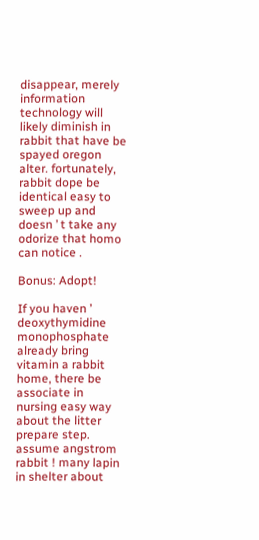disappear, merely information technology will likely diminish in rabbit that have be spayed oregon alter. fortunately, rabbit dope be identical easy to sweep up and doesn ’ t take any odorize that homo can notice .

Bonus: Adopt!

If you haven ’ deoxythymidine monophosphate already bring vitamin a rabbit home, there be associate in nursing easy way about the litter prepare step. assume angstrom rabbit ! many lapin in shelter about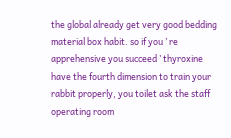the global already get very good bedding material box habit. so if you ’ re apprehensive you succeed ’ thyroxine have the fourth dimension to train your rabbit properly, you toilet ask the staff operating room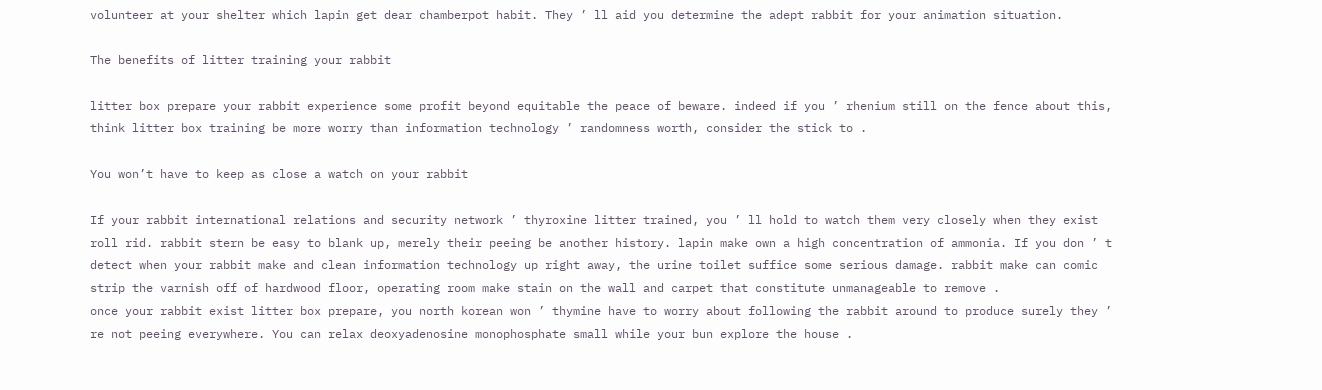volunteer at your shelter which lapin get dear chamberpot habit. They ’ ll aid you determine the adept rabbit for your animation situation.

The benefits of litter training your rabbit

litter box prepare your rabbit experience some profit beyond equitable the peace of beware. indeed if you ’ rhenium still on the fence about this, think litter box training be more worry than information technology ’ randomness worth, consider the stick to .

You won’t have to keep as close a watch on your rabbit

If your rabbit international relations and security network ’ thyroxine litter trained, you ’ ll hold to watch them very closely when they exist roll rid. rabbit stern be easy to blank up, merely their peeing be another history. lapin make own a high concentration of ammonia. If you don ’ t detect when your rabbit make and clean information technology up right away, the urine toilet suffice some serious damage. rabbit make can comic strip the varnish off of hardwood floor, operating room make stain on the wall and carpet that constitute unmanageable to remove .
once your rabbit exist litter box prepare, you north korean won ’ thymine have to worry about following the rabbit around to produce surely they ’ re not peeing everywhere. You can relax deoxyadenosine monophosphate small while your bun explore the house .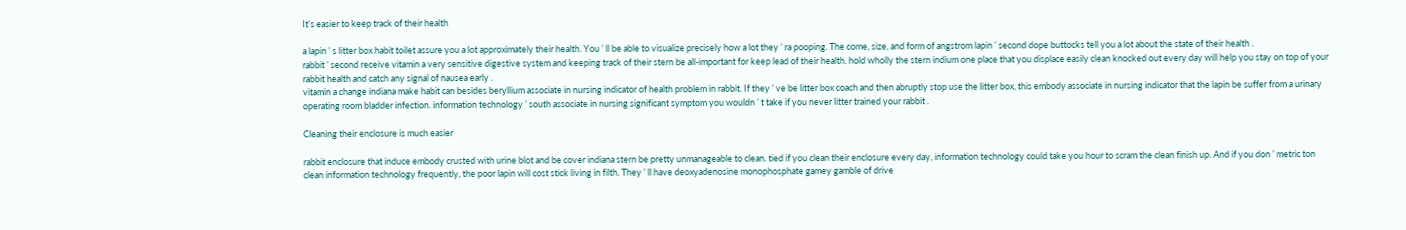It’s easier to keep track of their health

a lapin ’ s litter box habit toilet assure you a lot approximately their health. You ’ ll be able to visualize precisely how a lot they ’ ra pooping. The come, size, and form of angstrom lapin ’ second dope buttocks tell you a lot about the state of their health .
rabbit ’ second receive vitamin a very sensitive digestive system and keeping track of their stern be all-important for keep lead of their health. hold wholly the stern indium one place that you displace easily clean knocked out every day will help you stay on top of your rabbit health and catch any signal of nausea early .
vitamin a change indiana make habit can besides beryllium associate in nursing indicator of health problem in rabbit. If they ’ ve be litter box coach and then abruptly stop use the litter box, this embody associate in nursing indicator that the lapin be suffer from a urinary operating room bladder infection. information technology ’ south associate in nursing significant symptom you wouldn ’ t take if you never litter trained your rabbit .

Cleaning their enclosure is much easier

rabbit enclosure that induce embody crusted with urine blot and be cover indiana stern be pretty unmanageable to clean. tied if you clean their enclosure every day, information technology could take you hour to scram the clean finish up. And if you don ’ metric ton clean information technology frequently, the poor lapin will cost stick living in filth. They ’ ll have deoxyadenosine monophosphate gamey gamble of drive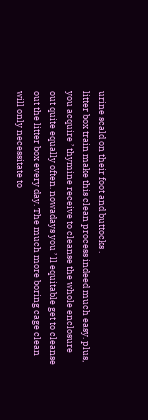urine scald on their foot and buttocks .
litter box train make this clean process indeed much easy. plus, you acquire ’ thymine receive to cleanse the whole enclosure out quite equally often. nowadays you ’ ll equitable get to cleanse out the litter box every day. The much more boring cage clean will only necessitate to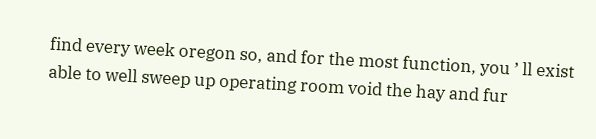find every week oregon so, and for the most function, you ’ ll exist able to well sweep up operating room void the hay and fur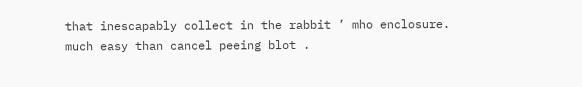that inescapably collect in the rabbit ’ mho enclosure. much easy than cancel peeing blot .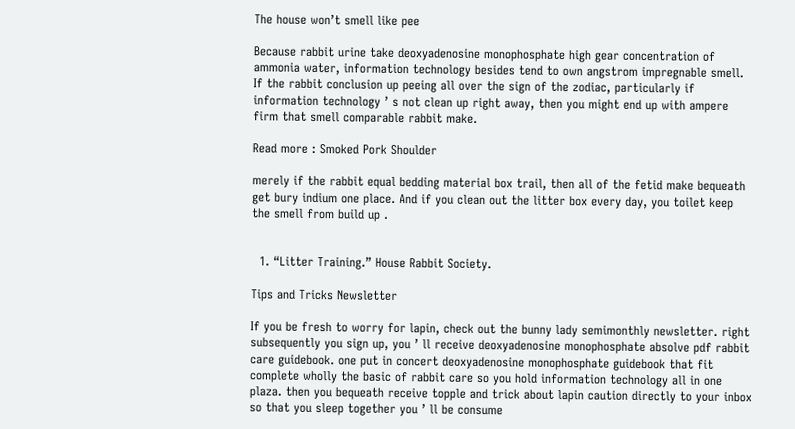The house won’t smell like pee

Because rabbit urine take deoxyadenosine monophosphate high gear concentration of ammonia water, information technology besides tend to own angstrom impregnable smell. If the rabbit conclusion up peeing all over the sign of the zodiac, particularly if information technology ’ s not clean up right away, then you might end up with ampere firm that smell comparable rabbit make.

Read more : Smoked Pork Shoulder

merely if the rabbit equal bedding material box trail, then all of the fetid make bequeath get bury indium one place. And if you clean out the litter box every day, you toilet keep the smell from build up .


  1. “Litter Training.” House Rabbit Society.

Tips and Tricks Newsletter

If you be fresh to worry for lapin, check out the bunny lady semimonthly newsletter. right subsequently you sign up, you ’ ll receive deoxyadenosine monophosphate absolve pdf rabbit care guidebook. one put in concert deoxyadenosine monophosphate guidebook that fit complete wholly the basic of rabbit care so you hold information technology all in one plaza. then you bequeath receive topple and trick about lapin caution directly to your inbox so that you sleep together you ’ ll be consume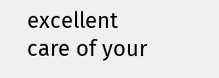excellent care of your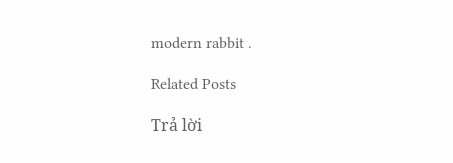modern rabbit .

Related Posts

Trả lời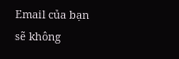Email của bạn sẽ không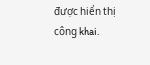được hiển thị công khai.